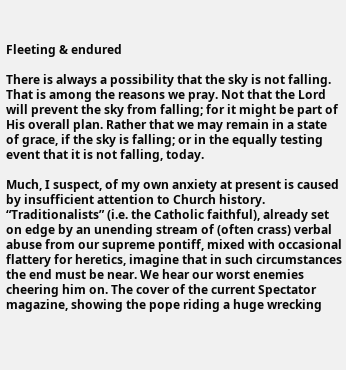Fleeting & endured

There is always a possibility that the sky is not falling. That is among the reasons we pray. Not that the Lord will prevent the sky from falling; for it might be part of His overall plan. Rather that we may remain in a state of grace, if the sky is falling; or in the equally testing event that it is not falling, today.

Much, I suspect, of my own anxiety at present is caused by insufficient attention to Church history. “Traditionalists” (i.e. the Catholic faithful), already set on edge by an unending stream of (often crass) verbal abuse from our supreme pontiff, mixed with occasional flattery for heretics, imagine that in such circumstances the end must be near. We hear our worst enemies cheering him on. The cover of the current Spectator magazine, showing the pope riding a huge wrecking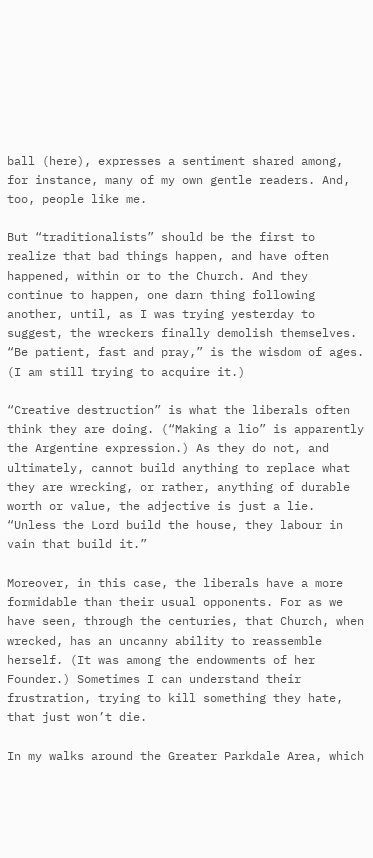ball (here), expresses a sentiment shared among, for instance, many of my own gentle readers. And, too, people like me.

But “traditionalists” should be the first to realize that bad things happen, and have often happened, within or to the Church. And they continue to happen, one darn thing following another, until, as I was trying yesterday to suggest, the wreckers finally demolish themselves. “Be patient, fast and pray,” is the wisdom of ages. (I am still trying to acquire it.)

“Creative destruction” is what the liberals often think they are doing. (“Making a lio” is apparently the Argentine expression.) As they do not, and ultimately, cannot build anything to replace what they are wrecking, or rather, anything of durable worth or value, the adjective is just a lie. “Unless the Lord build the house, they labour in vain that build it.”

Moreover, in this case, the liberals have a more formidable than their usual opponents. For as we have seen, through the centuries, that Church, when wrecked, has an uncanny ability to reassemble herself. (It was among the endowments of her Founder.) Sometimes I can understand their frustration, trying to kill something they hate, that just won’t die.

In my walks around the Greater Parkdale Area, which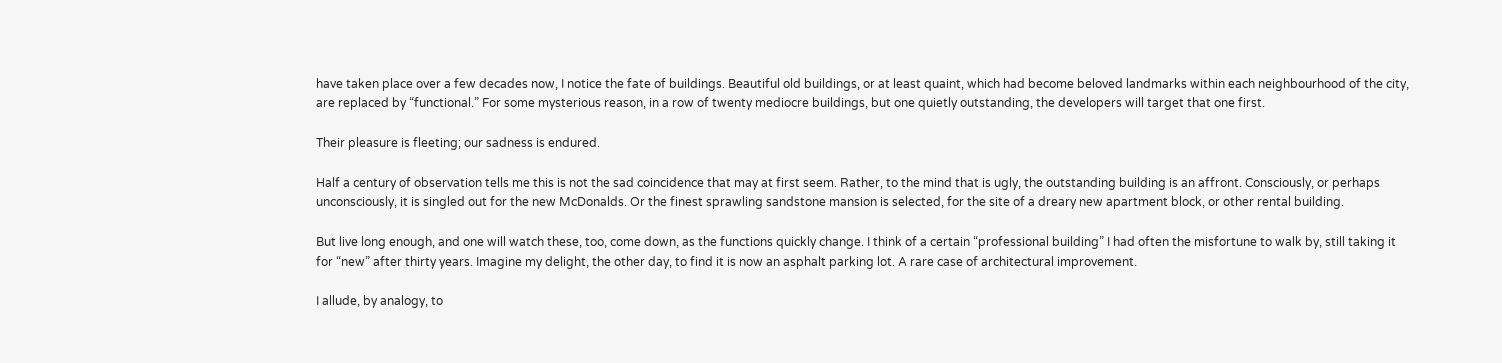have taken place over a few decades now, I notice the fate of buildings. Beautiful old buildings, or at least quaint, which had become beloved landmarks within each neighbourhood of the city, are replaced by “functional.” For some mysterious reason, in a row of twenty mediocre buildings, but one quietly outstanding, the developers will target that one first.

Their pleasure is fleeting; our sadness is endured.

Half a century of observation tells me this is not the sad coincidence that may at first seem. Rather, to the mind that is ugly, the outstanding building is an affront. Consciously, or perhaps unconsciously, it is singled out for the new McDonalds. Or the finest sprawling sandstone mansion is selected, for the site of a dreary new apartment block, or other rental building.

But live long enough, and one will watch these, too, come down, as the functions quickly change. I think of a certain “professional building” I had often the misfortune to walk by, still taking it for “new” after thirty years. Imagine my delight, the other day, to find it is now an asphalt parking lot. A rare case of architectural improvement.

I allude, by analogy, to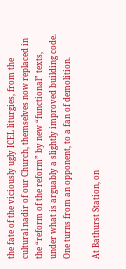the fate of the viciously ugly ICEL liturgies, from the cultural nadir of our Church, themselves now replaced in the “reform of the reform” by new “functional” texts, under what is arguably a slightly improved building code. One turns from an opponent, to a fan of demolition.

At Bathurst Station, on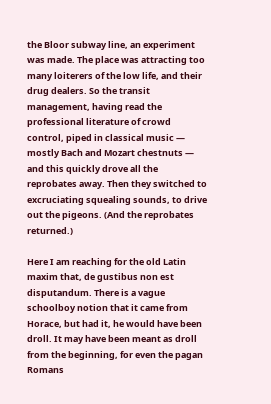the Bloor subway line, an experiment was made. The place was attracting too many loiterers of the low life, and their drug dealers. So the transit management, having read the professional literature of crowd control, piped in classical music — mostly Bach and Mozart chestnuts — and this quickly drove all the reprobates away. Then they switched to excruciating squealing sounds, to drive out the pigeons. (And the reprobates returned.)

Here I am reaching for the old Latin maxim that, de gustibus non est disputandum. There is a vague schoolboy notion that it came from Horace, but had it, he would have been droll. It may have been meant as droll from the beginning, for even the pagan Romans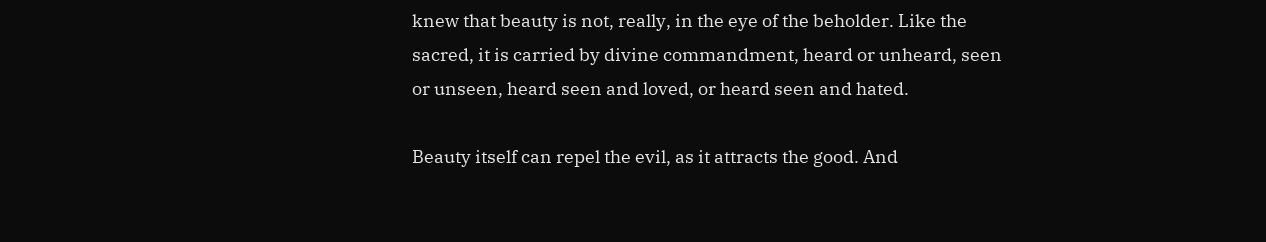knew that beauty is not, really, in the eye of the beholder. Like the sacred, it is carried by divine commandment, heard or unheard, seen or unseen, heard seen and loved, or heard seen and hated.

Beauty itself can repel the evil, as it attracts the good. And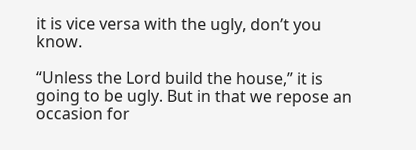it is vice versa with the ugly, don’t you know.

“Unless the Lord build the house,” it is going to be ugly. But in that we repose an occasion for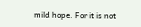mild hope. For it is not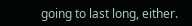going to last long, either.